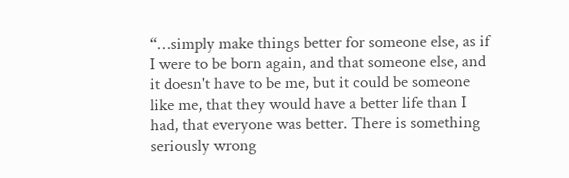“…simply make things better for someone else, as if I were to be born again, and that someone else, and it doesn't have to be me, but it could be someone like me, that they would have a better life than I had, that everyone was better. There is something seriously wrong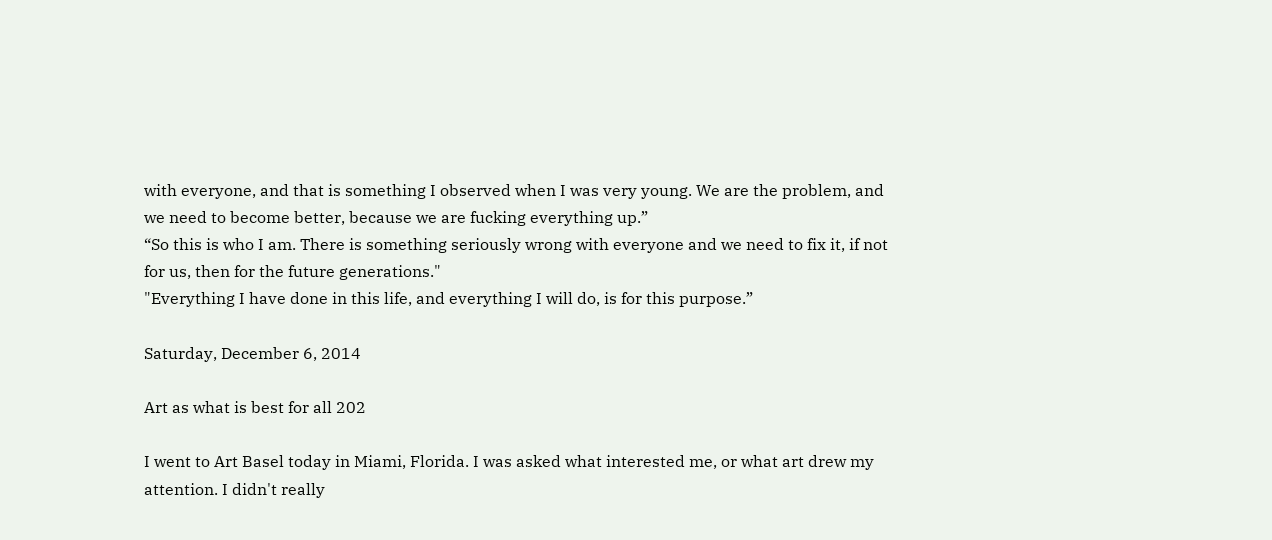with everyone, and that is something I observed when I was very young. We are the problem, and we need to become better, because we are fucking everything up.”
“So this is who I am. There is something seriously wrong with everyone and we need to fix it, if not for us, then for the future generations."
"Everything I have done in this life, and everything I will do, is for this purpose.”

Saturday, December 6, 2014

Art as what is best for all 202

I went to Art Basel today in Miami, Florida. I was asked what interested me, or what art drew my attention. I didn't really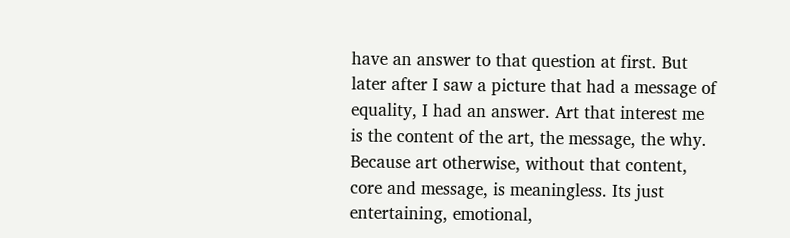have an answer to that question at first. But later after I saw a picture that had a message of equality, I had an answer. Art that interest me is the content of the art, the message, the why. Because art otherwise, without that content, core and message, is meaningless. Its just entertaining, emotional,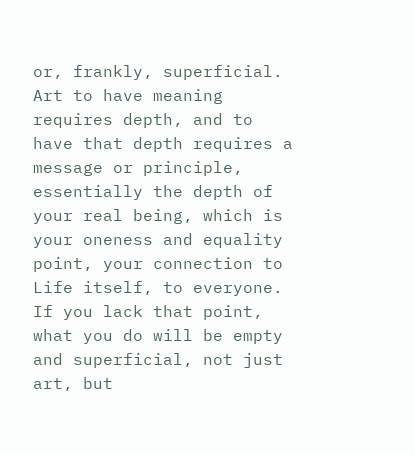or, frankly, superficial. Art to have meaning requires depth, and to have that depth requires a message or principle, essentially the depth of your real being, which is your oneness and equality point, your connection to Life itself, to everyone. If you lack that point, what you do will be empty and superficial, not just art, but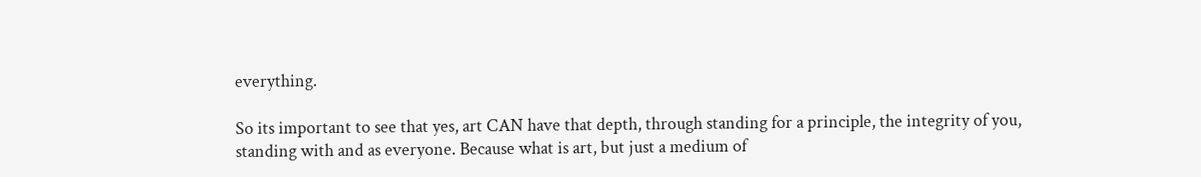everything.

So its important to see that yes, art CAN have that depth, through standing for a principle, the integrity of you, standing with and as everyone. Because what is art, but just a medium of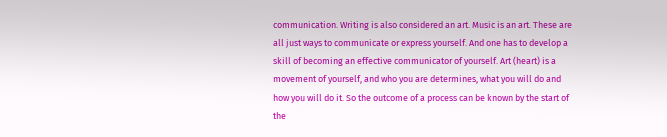communication. Writing is also considered an art. Music is an art. These are all just ways to communicate or express yourself. And one has to develop a skill of becoming an effective communicator of yourself. Art (heart) is a movement of yourself, and who you are determines, what you will do and how you will do it. So the outcome of a process can be known by the start of the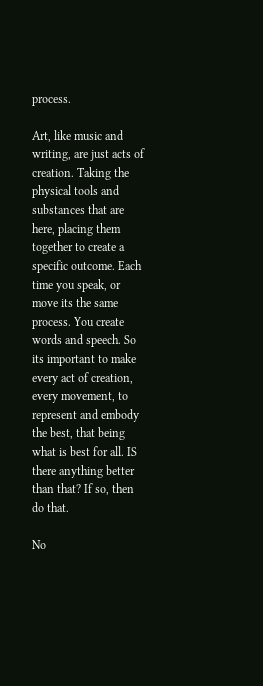process.

Art, like music and writing, are just acts of creation. Taking the physical tools and substances that are here, placing them together to create a specific outcome. Each time you speak, or move its the same process. You create words and speech. So its important to make every act of creation, every movement, to represent and embody the best, that being what is best for all. IS there anything better than that? If so, then do that.

No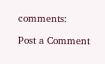comments:

Post a Comment